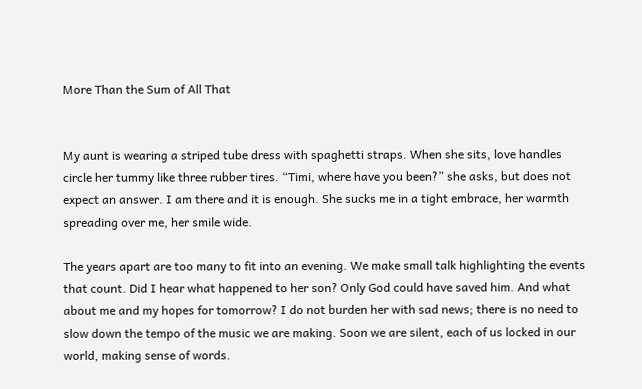More Than the Sum of All That


My aunt is wearing a striped tube dress with spaghetti straps. When she sits, love handles circle her tummy like three rubber tires. “Timi, where have you been?” she asks, but does not expect an answer. I am there and it is enough. She sucks me in a tight embrace, her warmth spreading over me, her smile wide.

The years apart are too many to fit into an evening. We make small talk highlighting the events that count. Did I hear what happened to her son? Only God could have saved him. And what about me and my hopes for tomorrow? I do not burden her with sad news; there is no need to slow down the tempo of the music we are making. Soon we are silent, each of us locked in our world, making sense of words.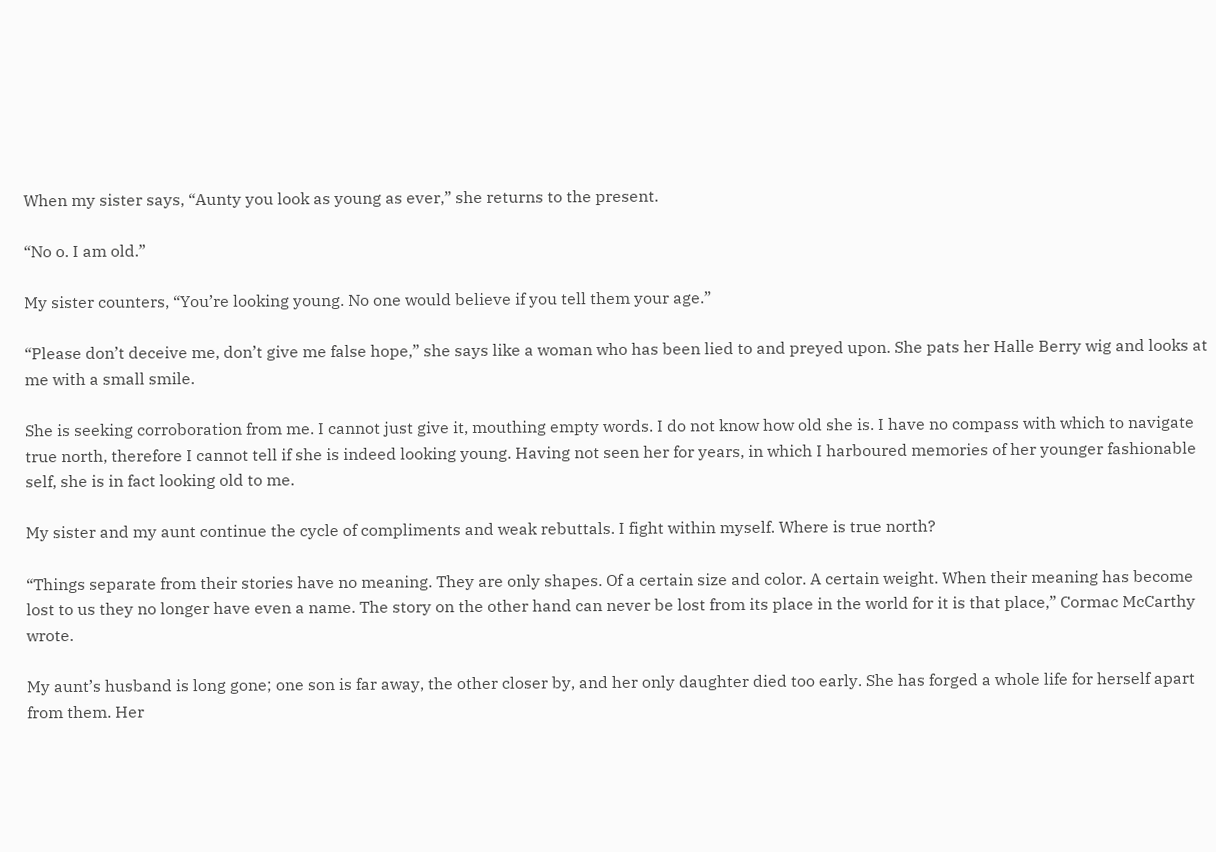When my sister says, “Aunty you look as young as ever,” she returns to the present.

“No o. I am old.”

My sister counters, “You’re looking young. No one would believe if you tell them your age.”

“Please don’t deceive me, don’t give me false hope,” she says like a woman who has been lied to and preyed upon. She pats her Halle Berry wig and looks at me with a small smile.

She is seeking corroboration from me. I cannot just give it, mouthing empty words. I do not know how old she is. I have no compass with which to navigate true north, therefore I cannot tell if she is indeed looking young. Having not seen her for years, in which I harboured memories of her younger fashionable self, she is in fact looking old to me.

My sister and my aunt continue the cycle of compliments and weak rebuttals. I fight within myself. Where is true north?

“Things separate from their stories have no meaning. They are only shapes. Of a certain size and color. A certain weight. When their meaning has become lost to us they no longer have even a name. The story on the other hand can never be lost from its place in the world for it is that place,” Cormac McCarthy wrote.

My aunt’s husband is long gone; one son is far away, the other closer by, and her only daughter died too early. She has forged a whole life for herself apart from them. Her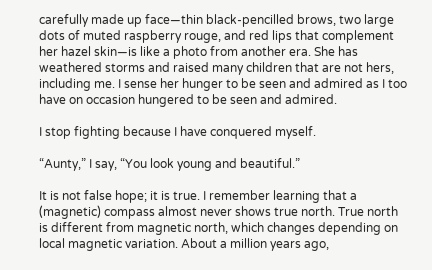carefully made up face—thin black-pencilled brows, two large dots of muted raspberry rouge, and red lips that complement her hazel skin—is like a photo from another era. She has weathered storms and raised many children that are not hers, including me. I sense her hunger to be seen and admired as I too have on occasion hungered to be seen and admired.

I stop fighting because I have conquered myself.

“Aunty,” I say, “You look young and beautiful.”

It is not false hope; it is true. I remember learning that a (magnetic) compass almost never shows true north. True north is different from magnetic north, which changes depending on local magnetic variation. About a million years ago,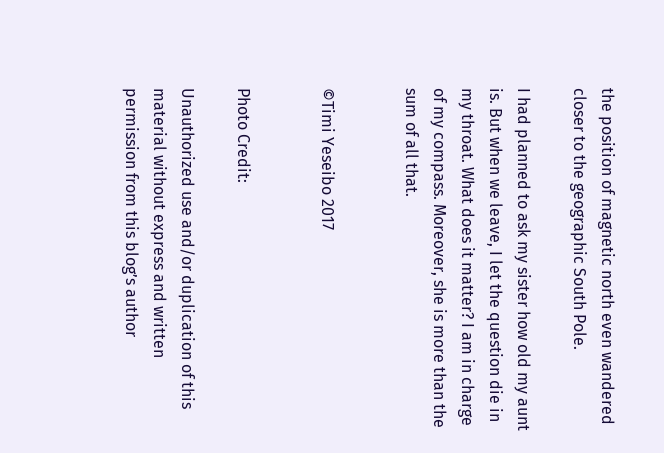the position of magnetic north even wandered closer to the geographic South Pole.

I had planned to ask my sister how old my aunt is. But when we leave, I let the question die in my throat. What does it matter? I am in charge of my compass. Moreover, she is more than the sum of all that.


©Timi Yeseibo 2017


Photo Credit:

Unauthorized use and/or duplication of this material without express and written permission from this blog’s author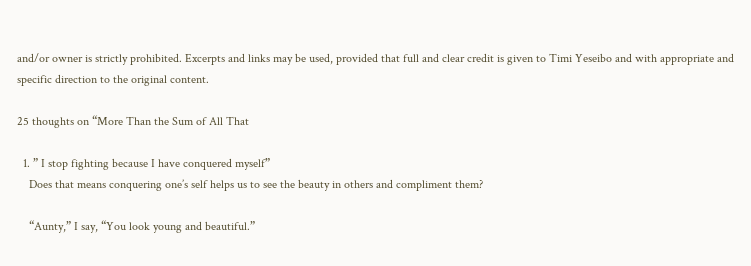and/or owner is strictly prohibited. Excerpts and links may be used, provided that full and clear credit is given to Timi Yeseibo and with appropriate and specific direction to the original content.

25 thoughts on “More Than the Sum of All That

  1. ” I stop fighting because I have conquered myself”
    Does that means conquering one’s self helps us to see the beauty in others and compliment them?

    “Aunty,” I say, “You look young and beautiful.”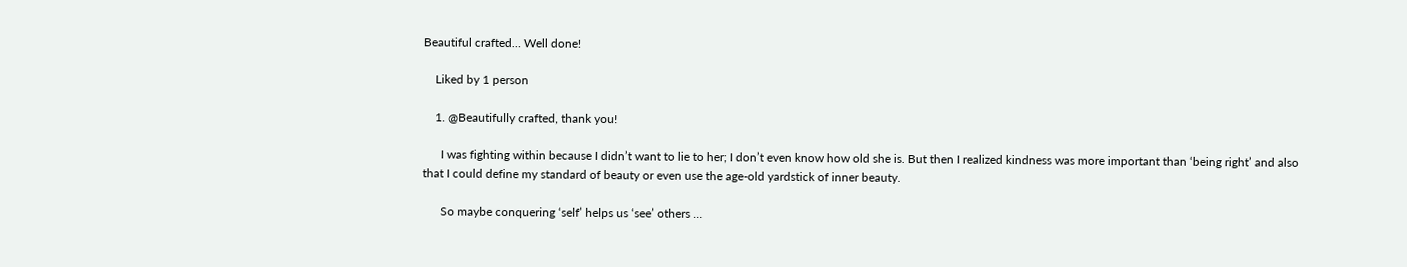Beautiful crafted… Well done!

    Liked by 1 person

    1. @Beautifully crafted, thank you!

      I was fighting within because I didn’t want to lie to her; I don’t even know how old she is. But then I realized kindness was more important than ‘being right’ and also that I could define my standard of beauty or even use the age-old yardstick of inner beauty.

      So maybe conquering ‘self’ helps us ‘see’ others …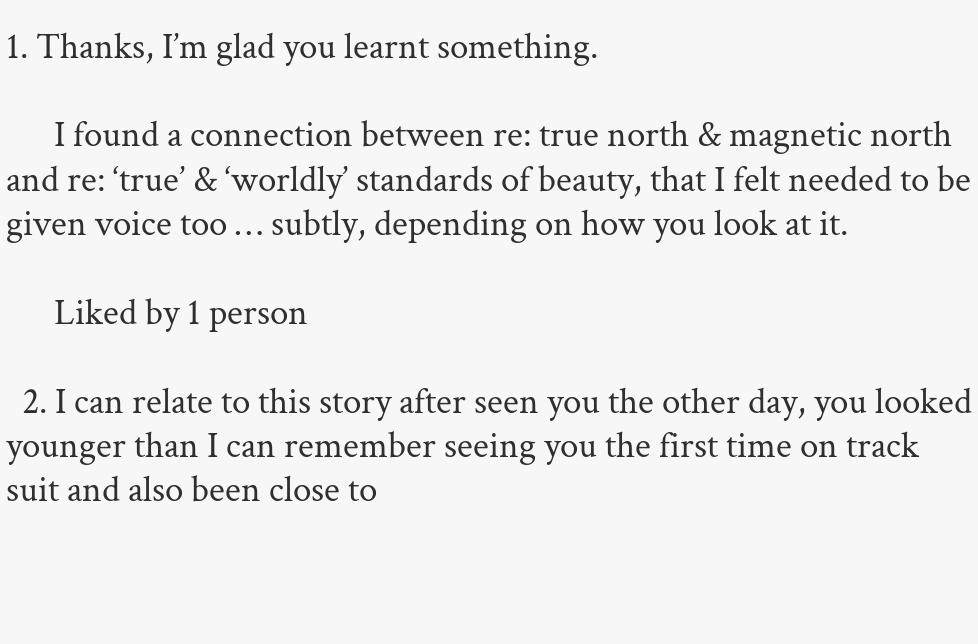1. Thanks, I’m glad you learnt something.

      I found a connection between re: true north & magnetic north and re: ‘true’ & ‘worldly’ standards of beauty, that I felt needed to be given voice too … subtly, depending on how you look at it.

      Liked by 1 person

  2. I can relate to this story after seen you the other day, you looked younger than I can remember seeing you the first time on track suit and also been close to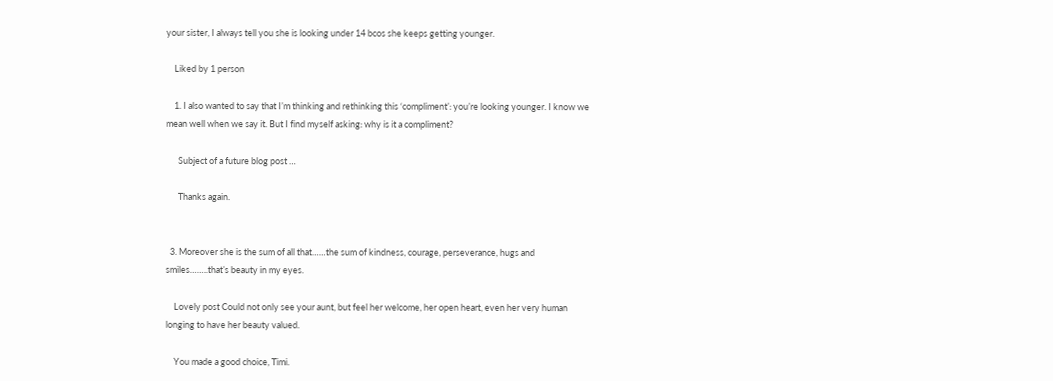your sister, I always tell you she is looking under 14 bcos she keeps getting younger.

    Liked by 1 person

    1. I also wanted to say that I’m thinking and rethinking this ‘compliment’: you’re looking younger. I know we mean well when we say it. But I find myself asking: why is it a compliment?

      Subject of a future blog post …

      Thanks again.


  3. Moreover she is the sum of all that……the sum of kindness, courage, perseverance, hugs and smiles……..that’s beauty in my eyes.

    Lovely post Could not only see your aunt, but feel her welcome, her open heart, even her very human longing to have her beauty valued.

    You made a good choice, Timi.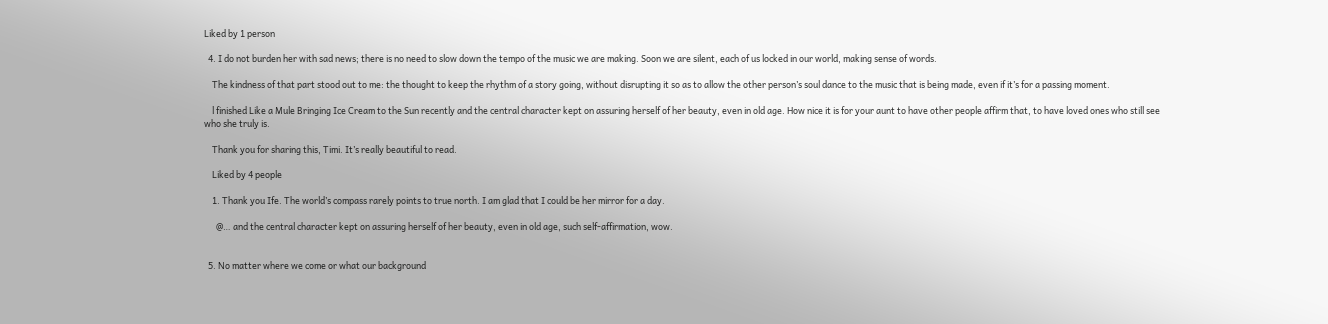Liked by 1 person

  4. I do not burden her with sad news; there is no need to slow down the tempo of the music we are making. Soon we are silent, each of us locked in our world, making sense of words.

    The kindness of that part stood out to me: the thought to keep the rhythm of a story going, without disrupting it so as to allow the other person’s soul dance to the music that is being made, even if it’s for a passing moment.

    l finished Like a Mule Bringing Ice Cream to the Sun recently and the central character kept on assuring herself of her beauty, even in old age. How nice it is for your aunt to have other people affirm that, to have loved ones who still see who she truly is.

    Thank you for sharing this, Timi. It’s really beautiful to read.

    Liked by 4 people

    1. Thank you Ife. The world’s compass rarely points to true north. I am glad that I could be her mirror for a day.

      @… and the central character kept on assuring herself of her beauty, even in old age, such self-affirmation, wow.


  5. No matter where we come or what our background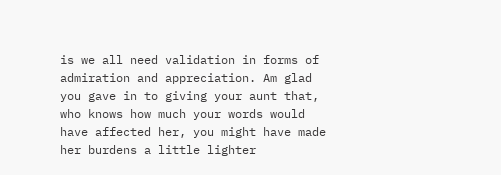is we all need validation in forms of admiration and appreciation. Am glad you gave in to giving your aunt that, who knows how much your words would have affected her, you might have made her burdens a little lighter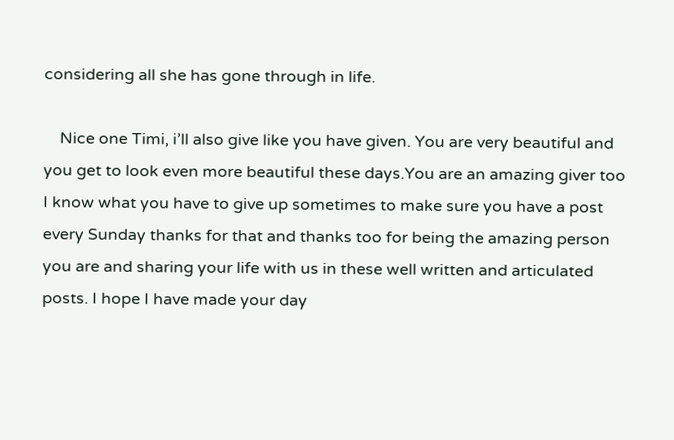considering all she has gone through in life.

    Nice one Timi, i’ll also give like you have given. You are very beautiful and you get to look even more beautiful these days.You are an amazing giver too I know what you have to give up sometimes to make sure you have a post every Sunday thanks for that and thanks too for being the amazing person you are and sharing your life with us in these well written and articulated posts. I hope I have made your day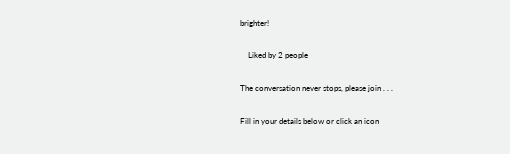brighter!

    Liked by 2 people

The conversation never stops, please join . . .

Fill in your details below or click an icon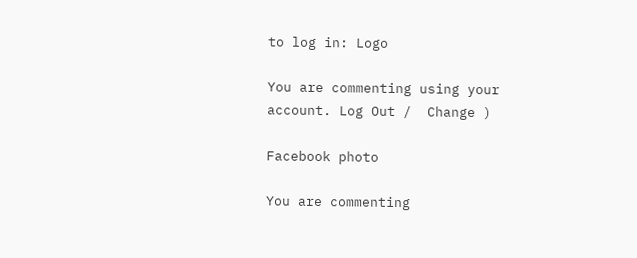to log in: Logo

You are commenting using your account. Log Out /  Change )

Facebook photo

You are commenting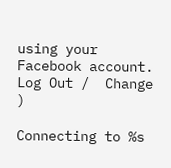using your Facebook account. Log Out /  Change )

Connecting to %s